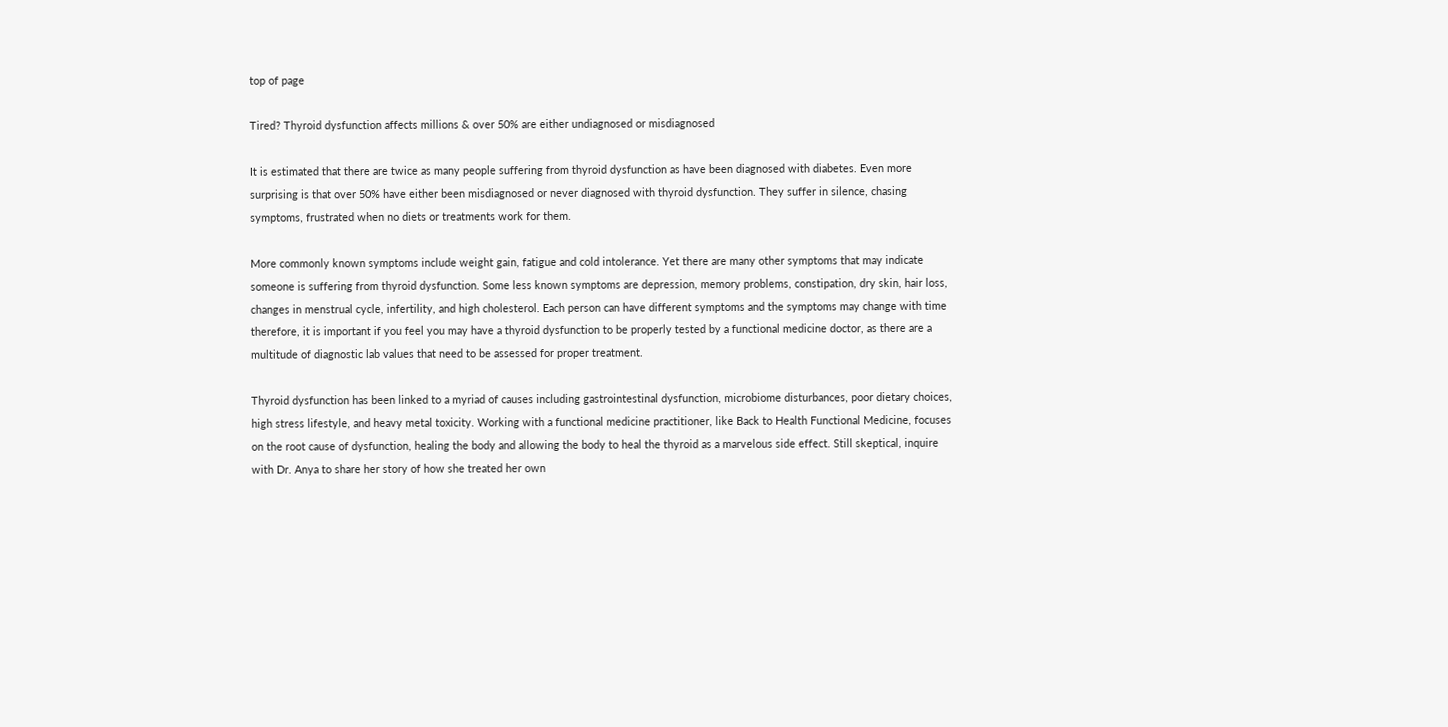top of page

Tired? Thyroid dysfunction affects millions & over 50% are either undiagnosed or misdiagnosed

It is estimated that there are twice as many people suffering from thyroid dysfunction as have been diagnosed with diabetes. Even more surprising is that over 50% have either been misdiagnosed or never diagnosed with thyroid dysfunction. They suffer in silence, chasing symptoms, frustrated when no diets or treatments work for them.

More commonly known symptoms include weight gain, fatigue and cold intolerance. Yet there are many other symptoms that may indicate someone is suffering from thyroid dysfunction. Some less known symptoms are depression, memory problems, constipation, dry skin, hair loss, changes in menstrual cycle, infertility, and high cholesterol. Each person can have different symptoms and the symptoms may change with time therefore, it is important if you feel you may have a thyroid dysfunction to be properly tested by a functional medicine doctor, as there are a multitude of diagnostic lab values that need to be assessed for proper treatment.

Thyroid dysfunction has been linked to a myriad of causes including gastrointestinal dysfunction, microbiome disturbances, poor dietary choices, high stress lifestyle, and heavy metal toxicity. Working with a functional medicine practitioner, like Back to Health Functional Medicine, focuses on the root cause of dysfunction, healing the body and allowing the body to heal the thyroid as a marvelous side effect. Still skeptical, inquire with Dr. Anya to share her story of how she treated her own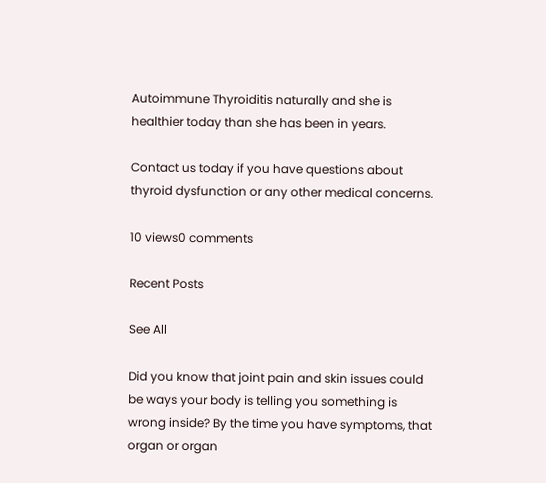Autoimmune Thyroiditis naturally and she is healthier today than she has been in years.

Contact us today if you have questions about thyroid dysfunction or any other medical concerns.

10 views0 comments

Recent Posts

See All

Did you know that joint pain and skin issues could be ways your body is telling you something is wrong inside? By the time you have symptoms, that organ or organ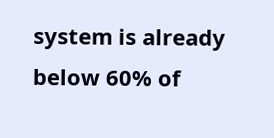system is already below 60% of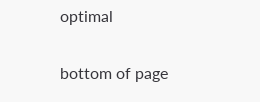optimal

bottom of page